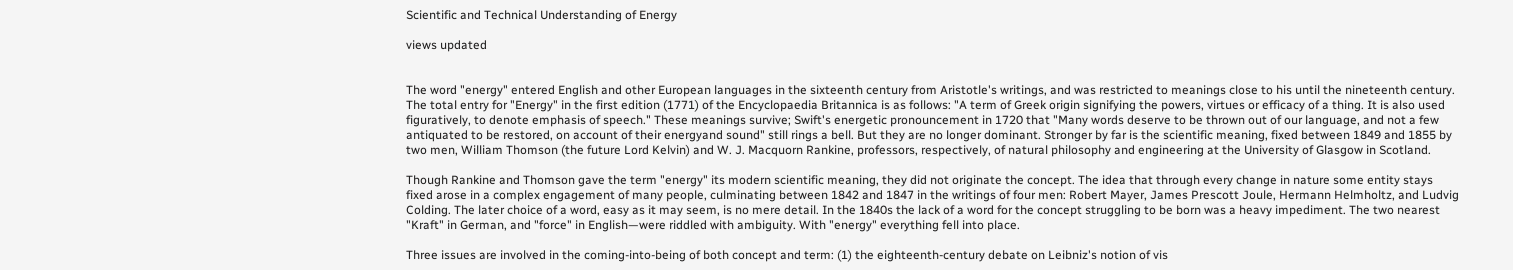Scientific and Technical Understanding of Energy

views updated


The word "energy" entered English and other European languages in the sixteenth century from Aristotle's writings, and was restricted to meanings close to his until the nineteenth century. The total entry for "Energy" in the first edition (1771) of the Encyclopaedia Britannica is as follows: "A term of Greek origin signifying the powers, virtues or efficacy of a thing. It is also used figuratively, to denote emphasis of speech." These meanings survive; Swift's energetic pronouncement in 1720 that "Many words deserve to be thrown out of our language, and not a few antiquated to be restored, on account of their energyand sound" still rings a bell. But they are no longer dominant. Stronger by far is the scientific meaning, fixed between 1849 and 1855 by two men, William Thomson (the future Lord Kelvin) and W. J. Macquorn Rankine, professors, respectively, of natural philosophy and engineering at the University of Glasgow in Scotland.

Though Rankine and Thomson gave the term "energy" its modern scientific meaning, they did not originate the concept. The idea that through every change in nature some entity stays fixed arose in a complex engagement of many people, culminating between 1842 and 1847 in the writings of four men: Robert Mayer, James Prescott Joule, Hermann Helmholtz, and Ludvig Colding. The later choice of a word, easy as it may seem, is no mere detail. In the 1840s the lack of a word for the concept struggling to be born was a heavy impediment. The two nearest "Kraft" in German, and "force" in English—were riddled with ambiguity. With "energy" everything fell into place.

Three issues are involved in the coming-into-being of both concept and term: (1) the eighteenth-century debate on Leibniz's notion of vis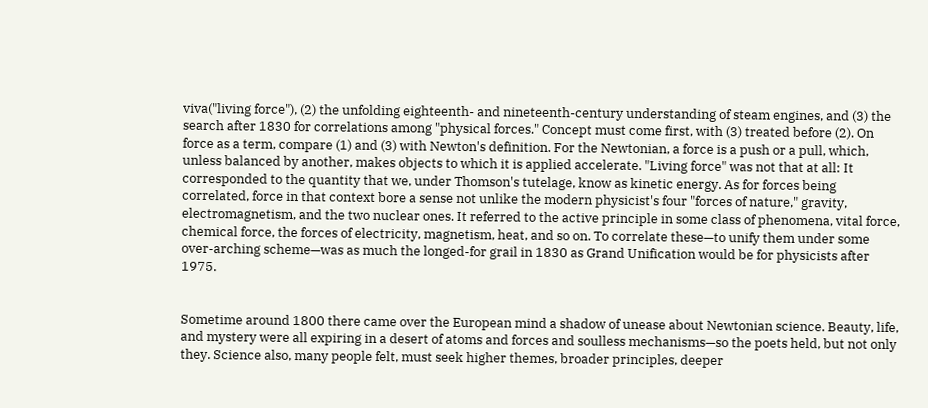viva("living force"), (2) the unfolding eighteenth- and nineteenth-century understanding of steam engines, and (3) the search after 1830 for correlations among "physical forces." Concept must come first, with (3) treated before (2). On force as a term, compare (1) and (3) with Newton's definition. For the Newtonian, a force is a push or a pull, which, unless balanced by another, makes objects to which it is applied accelerate. "Living force" was not that at all: It corresponded to the quantity that we, under Thomson's tutelage, know as kinetic energy. As for forces being correlated, force in that context bore a sense not unlike the modern physicist's four "forces of nature," gravity, electromagnetism, and the two nuclear ones. It referred to the active principle in some class of phenomena, vital force, chemical force, the forces of electricity, magnetism, heat, and so on. To correlate these—to unify them under some over-arching scheme—was as much the longed-for grail in 1830 as Grand Unification would be for physicists after 1975.


Sometime around 1800 there came over the European mind a shadow of unease about Newtonian science. Beauty, life, and mystery were all expiring in a desert of atoms and forces and soulless mechanisms—so the poets held, but not only they. Science also, many people felt, must seek higher themes, broader principles, deeper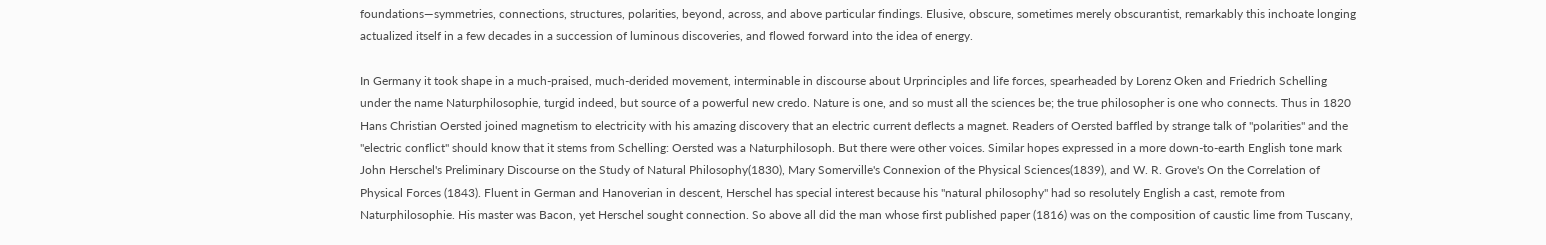foundations—symmetries, connections, structures, polarities, beyond, across, and above particular findings. Elusive, obscure, sometimes merely obscurantist, remarkably this inchoate longing actualized itself in a few decades in a succession of luminous discoveries, and flowed forward into the idea of energy.

In Germany it took shape in a much-praised, much-derided movement, interminable in discourse about Urprinciples and life forces, spearheaded by Lorenz Oken and Friedrich Schelling under the name Naturphilosophie, turgid indeed, but source of a powerful new credo. Nature is one, and so must all the sciences be; the true philosopher is one who connects. Thus in 1820 Hans Christian Oersted joined magnetism to electricity with his amazing discovery that an electric current deflects a magnet. Readers of Oersted baffled by strange talk of "polarities" and the "electric conflict" should know that it stems from Schelling: Oersted was a Naturphilosoph. But there were other voices. Similar hopes expressed in a more down-to-earth English tone mark John Herschel's Preliminary Discourse on the Study of Natural Philosophy(1830), Mary Somerville's Connexion of the Physical Sciences(1839), and W. R. Grove's On the Correlation of Physical Forces (1843). Fluent in German and Hanoverian in descent, Herschel has special interest because his "natural philosophy" had so resolutely English a cast, remote from Naturphilosophie. His master was Bacon, yet Herschel sought connection. So above all did the man whose first published paper (1816) was on the composition of caustic lime from Tuscany,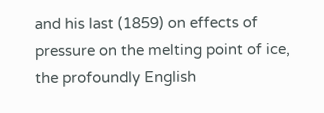and his last (1859) on effects of pressure on the melting point of ice, the profoundly English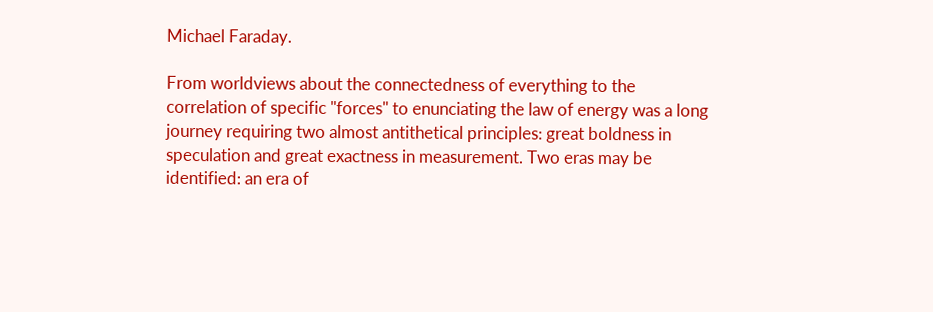Michael Faraday.

From worldviews about the connectedness of everything to the correlation of specific "forces" to enunciating the law of energy was a long journey requiring two almost antithetical principles: great boldness in speculation and great exactness in measurement. Two eras may be identified: an era of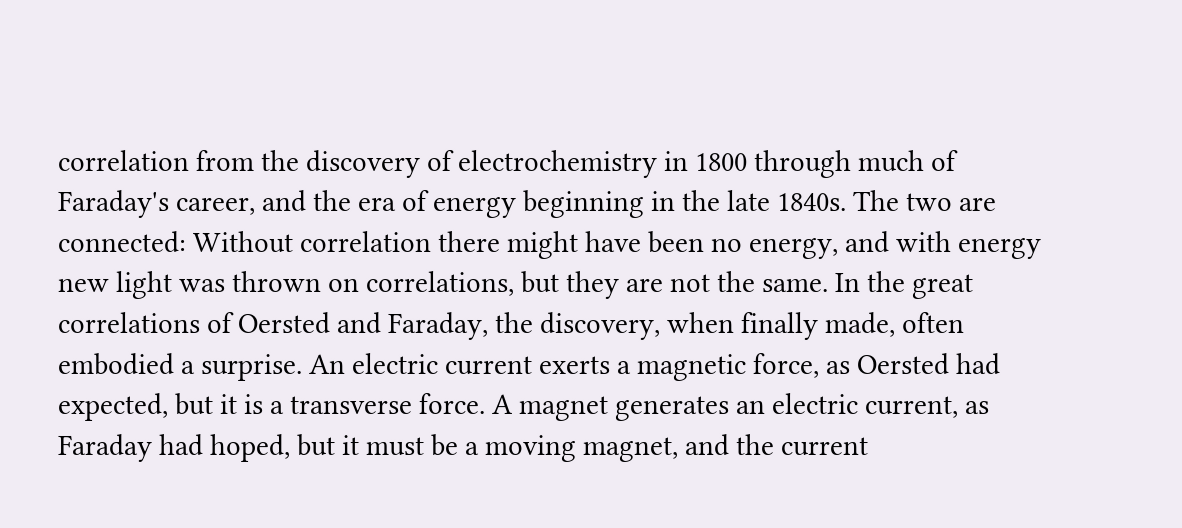correlation from the discovery of electrochemistry in 1800 through much of Faraday's career, and the era of energy beginning in the late 1840s. The two are connected: Without correlation there might have been no energy, and with energy new light was thrown on correlations, but they are not the same. In the great correlations of Oersted and Faraday, the discovery, when finally made, often embodied a surprise. An electric current exerts a magnetic force, as Oersted had expected, but it is a transverse force. A magnet generates an electric current, as Faraday had hoped, but it must be a moving magnet, and the current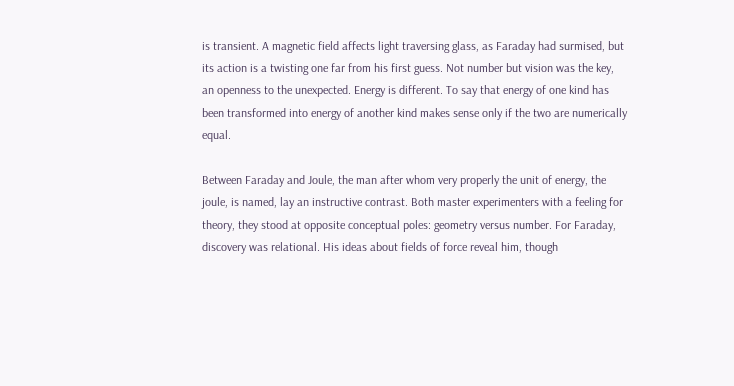is transient. A magnetic field affects light traversing glass, as Faraday had surmised, but its action is a twisting one far from his first guess. Not number but vision was the key, an openness to the unexpected. Energy is different. To say that energy of one kind has been transformed into energy of another kind makes sense only if the two are numerically equal.

Between Faraday and Joule, the man after whom very properly the unit of energy, the joule, is named, lay an instructive contrast. Both master experimenters with a feeling for theory, they stood at opposite conceptual poles: geometry versus number. For Faraday, discovery was relational. His ideas about fields of force reveal him, though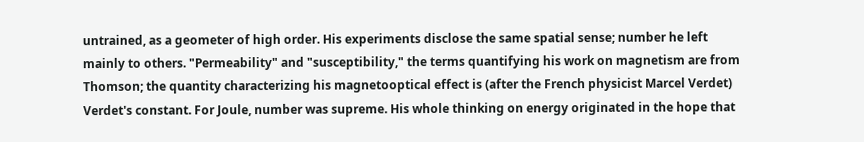untrained, as a geometer of high order. His experiments disclose the same spatial sense; number he left mainly to others. "Permeability" and "susceptibility," the terms quantifying his work on magnetism are from Thomson; the quantity characterizing his magnetooptical effect is (after the French physicist Marcel Verdet) Verdet's constant. For Joule, number was supreme. His whole thinking on energy originated in the hope that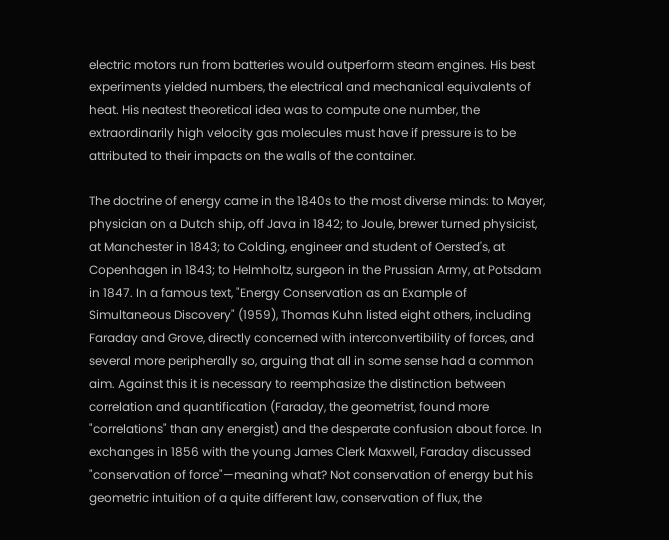electric motors run from batteries would outperform steam engines. His best experiments yielded numbers, the electrical and mechanical equivalents of heat. His neatest theoretical idea was to compute one number, the extraordinarily high velocity gas molecules must have if pressure is to be attributed to their impacts on the walls of the container.

The doctrine of energy came in the 1840s to the most diverse minds: to Mayer, physician on a Dutch ship, off Java in 1842; to Joule, brewer turned physicist, at Manchester in 1843; to Colding, engineer and student of Oersted's, at Copenhagen in 1843; to Helmholtz, surgeon in the Prussian Army, at Potsdam in 1847. In a famous text, "Energy Conservation as an Example of Simultaneous Discovery" (1959), Thomas Kuhn listed eight others, including Faraday and Grove, directly concerned with interconvertibility of forces, and several more peripherally so, arguing that all in some sense had a common aim. Against this it is necessary to reemphasize the distinction between correlation and quantification (Faraday, the geometrist, found more "correlations" than any energist) and the desperate confusion about force. In exchanges in 1856 with the young James Clerk Maxwell, Faraday discussed "conservation of force"—meaning what? Not conservation of energy but his geometric intuition of a quite different law, conservation of flux, the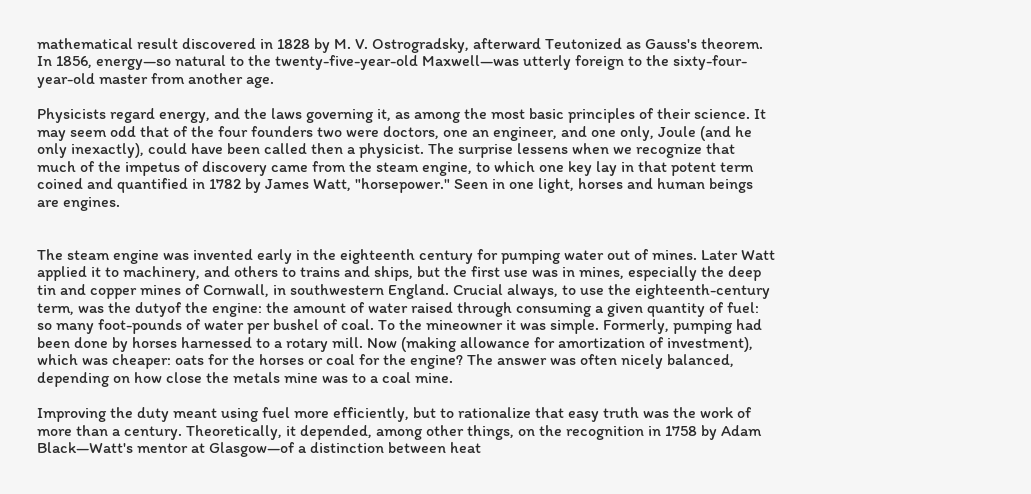mathematical result discovered in 1828 by M. V. Ostrogradsky, afterward Teutonized as Gauss's theorem. In 1856, energy—so natural to the twenty-five-year-old Maxwell—was utterly foreign to the sixty-four-year-old master from another age.

Physicists regard energy, and the laws governing it, as among the most basic principles of their science. It may seem odd that of the four founders two were doctors, one an engineer, and one only, Joule (and he only inexactly), could have been called then a physicist. The surprise lessens when we recognize that much of the impetus of discovery came from the steam engine, to which one key lay in that potent term coined and quantified in 1782 by James Watt, "horsepower." Seen in one light, horses and human beings are engines.


The steam engine was invented early in the eighteenth century for pumping water out of mines. Later Watt applied it to machinery, and others to trains and ships, but the first use was in mines, especially the deep tin and copper mines of Cornwall, in southwestern England. Crucial always, to use the eighteenth-century term, was the dutyof the engine: the amount of water raised through consuming a given quantity of fuel: so many foot-pounds of water per bushel of coal. To the mineowner it was simple. Formerly, pumping had been done by horses harnessed to a rotary mill. Now (making allowance for amortization of investment), which was cheaper: oats for the horses or coal for the engine? The answer was often nicely balanced, depending on how close the metals mine was to a coal mine.

Improving the duty meant using fuel more efficiently, but to rationalize that easy truth was the work of more than a century. Theoretically, it depended, among other things, on the recognition in 1758 by Adam Black—Watt's mentor at Glasgow—of a distinction between heat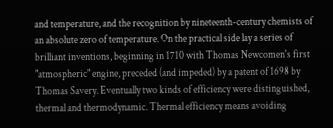and temperature, and the recognition by nineteenth-century chemists of an absolute zero of temperature. On the practical side lay a series of brilliant inventions, beginning in 1710 with Thomas Newcomen's first "atmospheric" engine, preceded (and impeded) by a patent of 1698 by Thomas Savery. Eventually two kinds of efficiency were distinguished, thermal and thermodynamic. Thermal efficiency means avoiding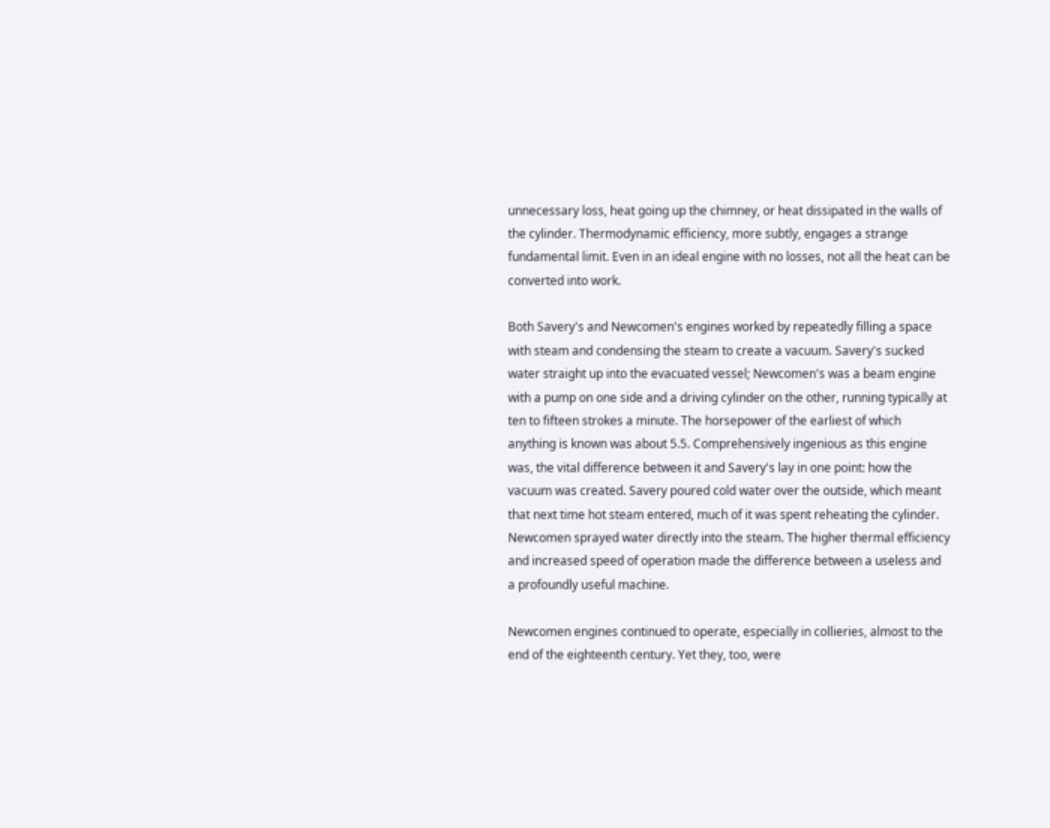unnecessary loss, heat going up the chimney, or heat dissipated in the walls of the cylinder. Thermodynamic efficiency, more subtly, engages a strange fundamental limit. Even in an ideal engine with no losses, not all the heat can be converted into work.

Both Savery's and Newcomen's engines worked by repeatedly filling a space with steam and condensing the steam to create a vacuum. Savery's sucked water straight up into the evacuated vessel; Newcomen's was a beam engine with a pump on one side and a driving cylinder on the other, running typically at ten to fifteen strokes a minute. The horsepower of the earliest of which anything is known was about 5.5. Comprehensively ingenious as this engine was, the vital difference between it and Savery's lay in one point: how the vacuum was created. Savery poured cold water over the outside, which meant that next time hot steam entered, much of it was spent reheating the cylinder. Newcomen sprayed water directly into the steam. The higher thermal efficiency and increased speed of operation made the difference between a useless and a profoundly useful machine.

Newcomen engines continued to operate, especially in collieries, almost to the end of the eighteenth century. Yet they, too, were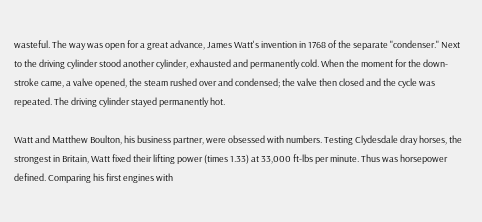wasteful. The way was open for a great advance, James Watt's invention in 1768 of the separate "condenser." Next to the driving cylinder stood another cylinder, exhausted and permanently cold. When the moment for the down-stroke came, a valve opened, the steam rushed over and condensed; the valve then closed and the cycle was repeated. The driving cylinder stayed permanently hot.

Watt and Matthew Boulton, his business partner, were obsessed with numbers. Testing Clydesdale dray horses, the strongest in Britain, Watt fixed their lifting power (times 1.33) at 33,000 ft-lbs per minute. Thus was horsepower defined. Comparing his first engines with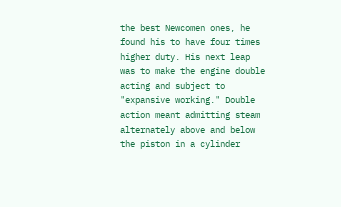the best Newcomen ones, he found his to have four times higher duty. His next leap was to make the engine double acting and subject to "expansive working." Double action meant admitting steam alternately above and below the piston in a cylinder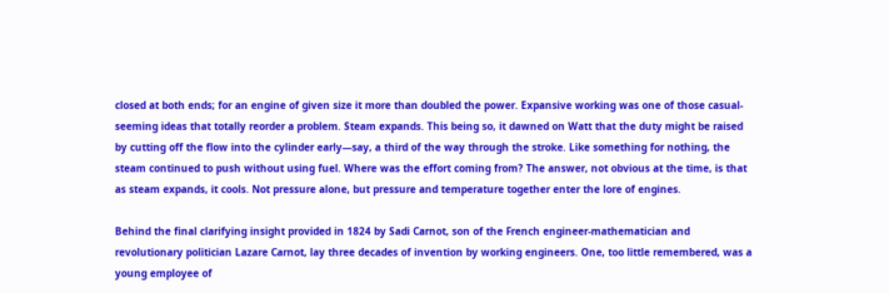closed at both ends; for an engine of given size it more than doubled the power. Expansive working was one of those casual-seeming ideas that totally reorder a problem. Steam expands. This being so, it dawned on Watt that the duty might be raised by cutting off the flow into the cylinder early—say, a third of the way through the stroke. Like something for nothing, the steam continued to push without using fuel. Where was the effort coming from? The answer, not obvious at the time, is that as steam expands, it cools. Not pressure alone, but pressure and temperature together enter the lore of engines.

Behind the final clarifying insight provided in 1824 by Sadi Carnot, son of the French engineer-mathematician and revolutionary politician Lazare Carnot, lay three decades of invention by working engineers. One, too little remembered, was a young employee of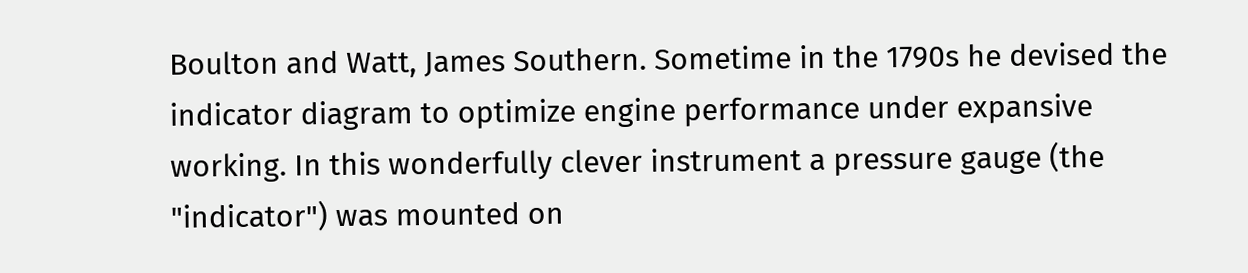Boulton and Watt, James Southern. Sometime in the 1790s he devised the indicator diagram to optimize engine performance under expansive working. In this wonderfully clever instrument a pressure gauge (the "indicator") was mounted on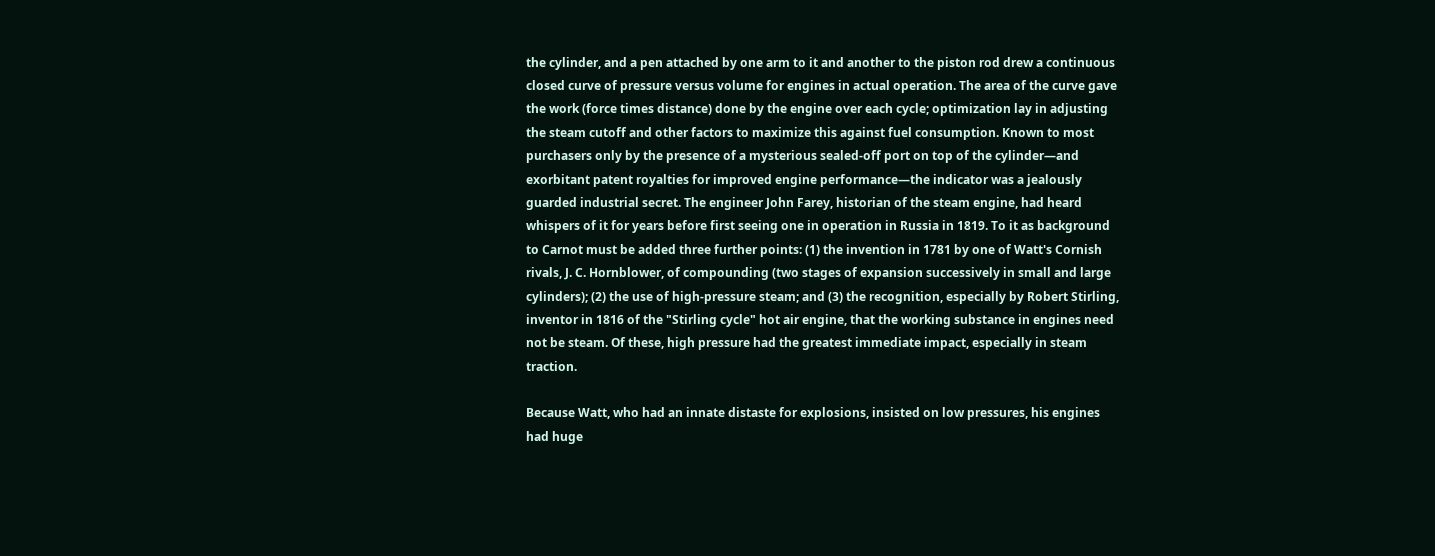the cylinder, and a pen attached by one arm to it and another to the piston rod drew a continuous closed curve of pressure versus volume for engines in actual operation. The area of the curve gave the work (force times distance) done by the engine over each cycle; optimization lay in adjusting the steam cutoff and other factors to maximize this against fuel consumption. Known to most purchasers only by the presence of a mysterious sealed-off port on top of the cylinder—and exorbitant patent royalties for improved engine performance—the indicator was a jealously guarded industrial secret. The engineer John Farey, historian of the steam engine, had heard whispers of it for years before first seeing one in operation in Russia in 1819. To it as background to Carnot must be added three further points: (1) the invention in 1781 by one of Watt's Cornish rivals, J. C. Hornblower, of compounding (two stages of expansion successively in small and large cylinders); (2) the use of high-pressure steam; and (3) the recognition, especially by Robert Stirling, inventor in 1816 of the "Stirling cycle" hot air engine, that the working substance in engines need not be steam. Of these, high pressure had the greatest immediate impact, especially in steam traction.

Because Watt, who had an innate distaste for explosions, insisted on low pressures, his engines had huge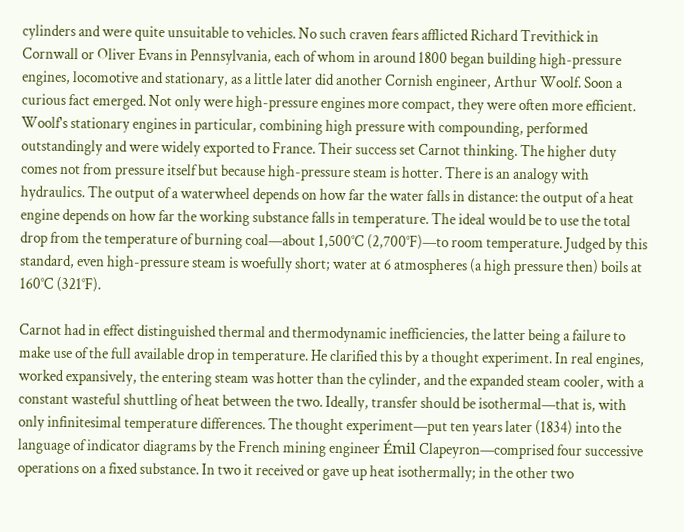cylinders and were quite unsuitable to vehicles. No such craven fears afflicted Richard Trevithick in Cornwall or Oliver Evans in Pennsylvania, each of whom in around 1800 began building high-pressure engines, locomotive and stationary, as a little later did another Cornish engineer, Arthur Woolf. Soon a curious fact emerged. Not only were high-pressure engines more compact, they were often more efficient. Woolf's stationary engines in particular, combining high pressure with compounding, performed outstandingly and were widely exported to France. Their success set Carnot thinking. The higher duty comes not from pressure itself but because high-pressure steam is hotter. There is an analogy with hydraulics. The output of a waterwheel depends on how far the water falls in distance: the output of a heat engine depends on how far the working substance falls in temperature. The ideal would be to use the total drop from the temperature of burning coal—about 1,500°C (2,700°F)—to room temperature. Judged by this standard, even high-pressure steam is woefully short; water at 6 atmospheres (a high pressure then) boils at 160°C (321°F).

Carnot had in effect distinguished thermal and thermodynamic inefficiencies, the latter being a failure to make use of the full available drop in temperature. He clarified this by a thought experiment. In real engines, worked expansively, the entering steam was hotter than the cylinder, and the expanded steam cooler, with a constant wasteful shuttling of heat between the two. Ideally, transfer should be isothermal—that is, with only infinitesimal temperature differences. The thought experiment—put ten years later (1834) into the language of indicator diagrams by the French mining engineer Émil Clapeyron—comprised four successive operations on a fixed substance. In two it received or gave up heat isothermally; in the other two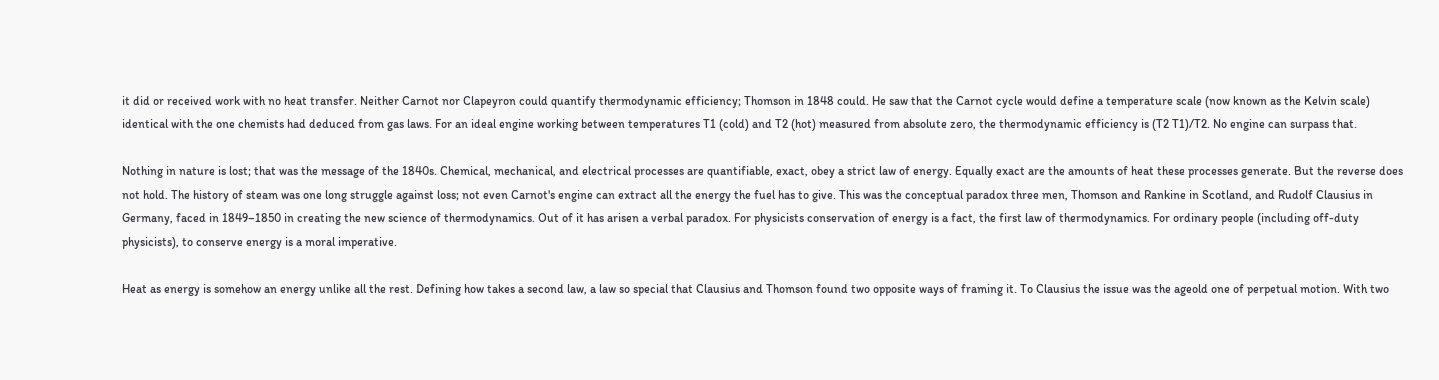it did or received work with no heat transfer. Neither Carnot nor Clapeyron could quantify thermodynamic efficiency; Thomson in 1848 could. He saw that the Carnot cycle would define a temperature scale (now known as the Kelvin scale) identical with the one chemists had deduced from gas laws. For an ideal engine working between temperatures T1 (cold) and T2 (hot) measured from absolute zero, the thermodynamic efficiency is (T2 T1)/T2. No engine can surpass that.

Nothing in nature is lost; that was the message of the 1840s. Chemical, mechanical, and electrical processes are quantifiable, exact, obey a strict law of energy. Equally exact are the amounts of heat these processes generate. But the reverse does not hold. The history of steam was one long struggle against loss; not even Carnot's engine can extract all the energy the fuel has to give. This was the conceptual paradox three men, Thomson and Rankine in Scotland, and Rudolf Clausius in Germany, faced in 1849–1850 in creating the new science of thermodynamics. Out of it has arisen a verbal paradox. For physicists conservation of energy is a fact, the first law of thermodynamics. For ordinary people (including off-duty physicists), to conserve energy is a moral imperative.

Heat as energy is somehow an energy unlike all the rest. Defining how takes a second law, a law so special that Clausius and Thomson found two opposite ways of framing it. To Clausius the issue was the ageold one of perpetual motion. With two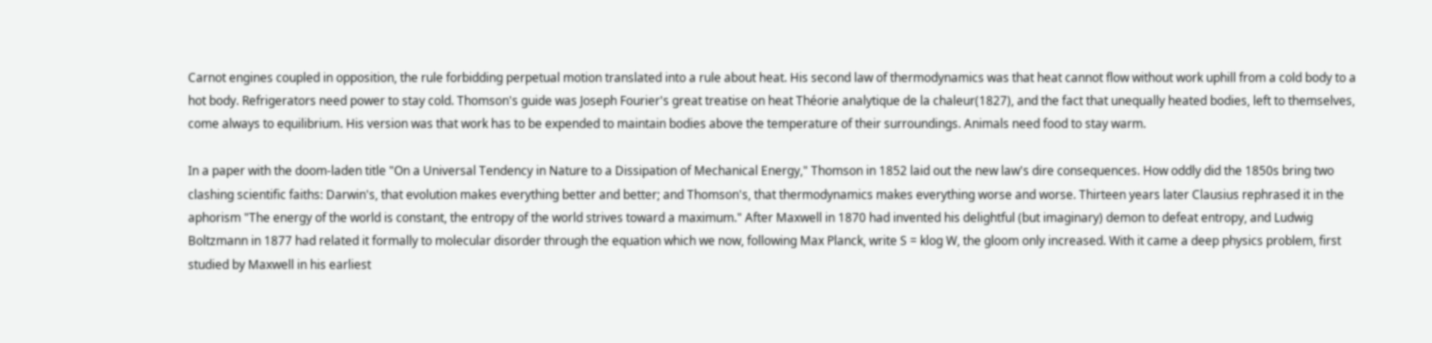Carnot engines coupled in opposition, the rule forbidding perpetual motion translated into a rule about heat. His second law of thermodynamics was that heat cannot flow without work uphill from a cold body to a hot body. Refrigerators need power to stay cold. Thomson's guide was Joseph Fourier's great treatise on heat Théorie analytique de la chaleur(1827), and the fact that unequally heated bodies, left to themselves, come always to equilibrium. His version was that work has to be expended to maintain bodies above the temperature of their surroundings. Animals need food to stay warm.

In a paper with the doom-laden title "On a Universal Tendency in Nature to a Dissipation of Mechanical Energy," Thomson in 1852 laid out the new law's dire consequences. How oddly did the 1850s bring two clashing scientific faiths: Darwin's, that evolution makes everything better and better; and Thomson's, that thermodynamics makes everything worse and worse. Thirteen years later Clausius rephrased it in the aphorism "The energy of the world is constant, the entropy of the world strives toward a maximum." After Maxwell in 1870 had invented his delightful (but imaginary) demon to defeat entropy, and Ludwig Boltzmann in 1877 had related it formally to molecular disorder through the equation which we now, following Max Planck, write S = klog W, the gloom only increased. With it came a deep physics problem, first studied by Maxwell in his earliest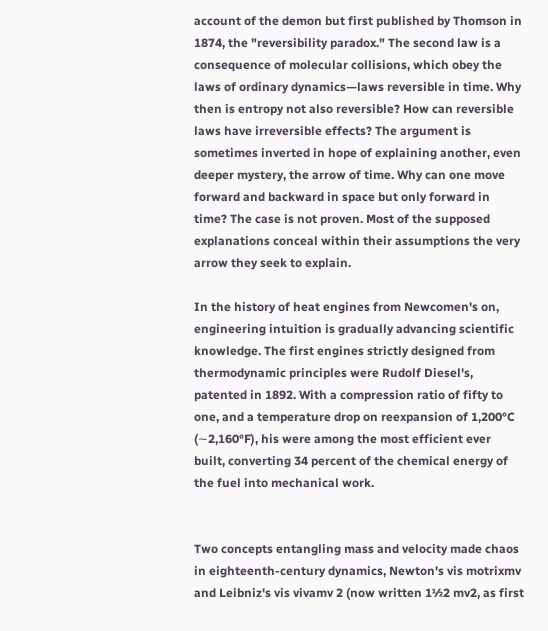account of the demon but first published by Thomson in 1874, the "reversibility paradox." The second law is a consequence of molecular collisions, which obey the laws of ordinary dynamics—laws reversible in time. Why then is entropy not also reversible? How can reversible laws have irreversible effects? The argument is sometimes inverted in hope of explaining another, even deeper mystery, the arrow of time. Why can one move forward and backward in space but only forward in time? The case is not proven. Most of the supposed explanations conceal within their assumptions the very arrow they seek to explain.

In the history of heat engines from Newcomen's on, engineering intuition is gradually advancing scientific knowledge. The first engines strictly designed from thermodynamic principles were Rudolf Diesel's, patented in 1892. With a compression ratio of fifty to one, and a temperature drop on reexpansion of 1,200°C (∼2,160°F), his were among the most efficient ever built, converting 34 percent of the chemical energy of the fuel into mechanical work.


Two concepts entangling mass and velocity made chaos in eighteenth-century dynamics, Newton's vis motrixmv and Leibniz's vis vivamv 2 (now written 1½2 mv2, as first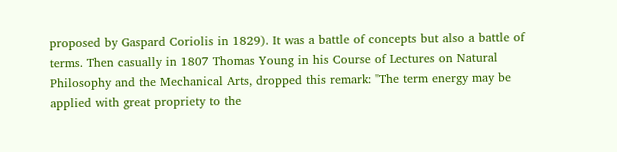proposed by Gaspard Coriolis in 1829). It was a battle of concepts but also a battle of terms. Then casually in 1807 Thomas Young in his Course of Lectures on Natural Philosophy and the Mechanical Arts, dropped this remark: "The term energy may be applied with great propriety to the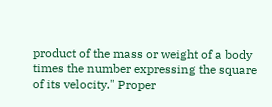product of the mass or weight of a body times the number expressing the square of its velocity." Proper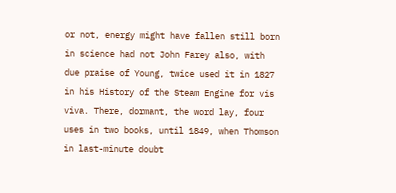or not, energy might have fallen still born in science had not John Farey also, with due praise of Young, twice used it in 1827 in his History of the Steam Engine for vis viva. There, dormant, the word lay, four uses in two books, until 1849, when Thomson in last-minute doubt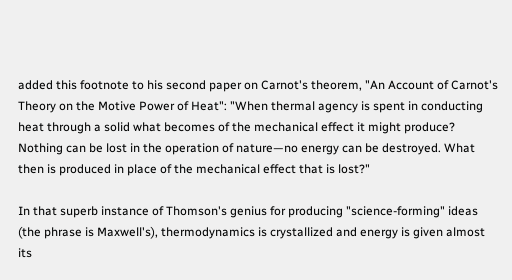added this footnote to his second paper on Carnot's theorem, "An Account of Carnot's Theory on the Motive Power of Heat": "When thermal agency is spent in conducting heat through a solid what becomes of the mechanical effect it might produce? Nothing can be lost in the operation of nature—no energy can be destroyed. What then is produced in place of the mechanical effect that is lost?"

In that superb instance of Thomson's genius for producing "science-forming" ideas (the phrase is Maxwell's), thermodynamics is crystallized and energy is given almost its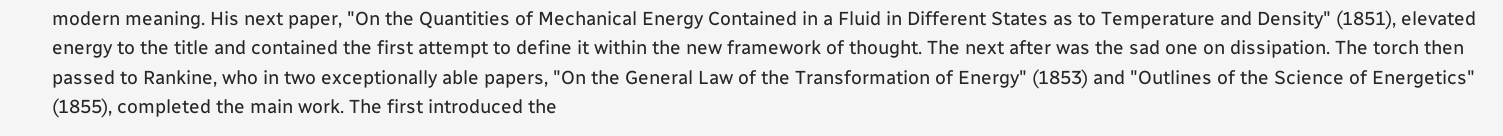modern meaning. His next paper, "On the Quantities of Mechanical Energy Contained in a Fluid in Different States as to Temperature and Density" (1851), elevated energy to the title and contained the first attempt to define it within the new framework of thought. The next after was the sad one on dissipation. The torch then passed to Rankine, who in two exceptionally able papers, "On the General Law of the Transformation of Energy" (1853) and "Outlines of the Science of Energetics" (1855), completed the main work. The first introduced the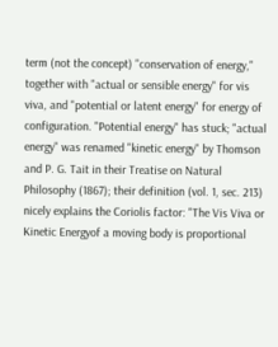term (not the concept) "conservation of energy," together with "actual or sensible energy" for vis viva, and "potential or latent energy" for energy of configuration. "Potential energy" has stuck; "actual energy" was renamed "kinetic energy" by Thomson and P. G. Tait in their Treatise on Natural Philosophy (1867); their definition (vol. 1, sec. 213) nicely explains the Coriolis factor: "The Vis Viva or Kinetic Energyof a moving body is proportional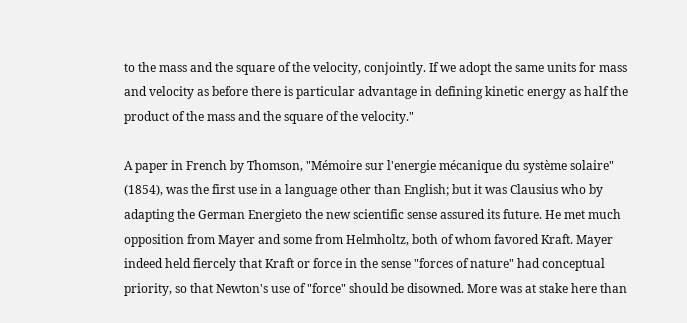to the mass and the square of the velocity, conjointly. If we adopt the same units for mass and velocity as before there is particular advantage in defining kinetic energy as half the product of the mass and the square of the velocity."

A paper in French by Thomson, "Mémoire sur l'energie mécanique du système solaire" (1854), was the first use in a language other than English; but it was Clausius who by adapting the German Energieto the new scientific sense assured its future. He met much opposition from Mayer and some from Helmholtz, both of whom favored Kraft. Mayer indeed held fiercely that Kraft or force in the sense "forces of nature" had conceptual priority, so that Newton's use of "force" should be disowned. More was at stake here than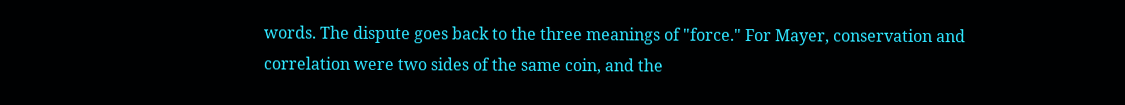words. The dispute goes back to the three meanings of "force." For Mayer, conservation and correlation were two sides of the same coin, and the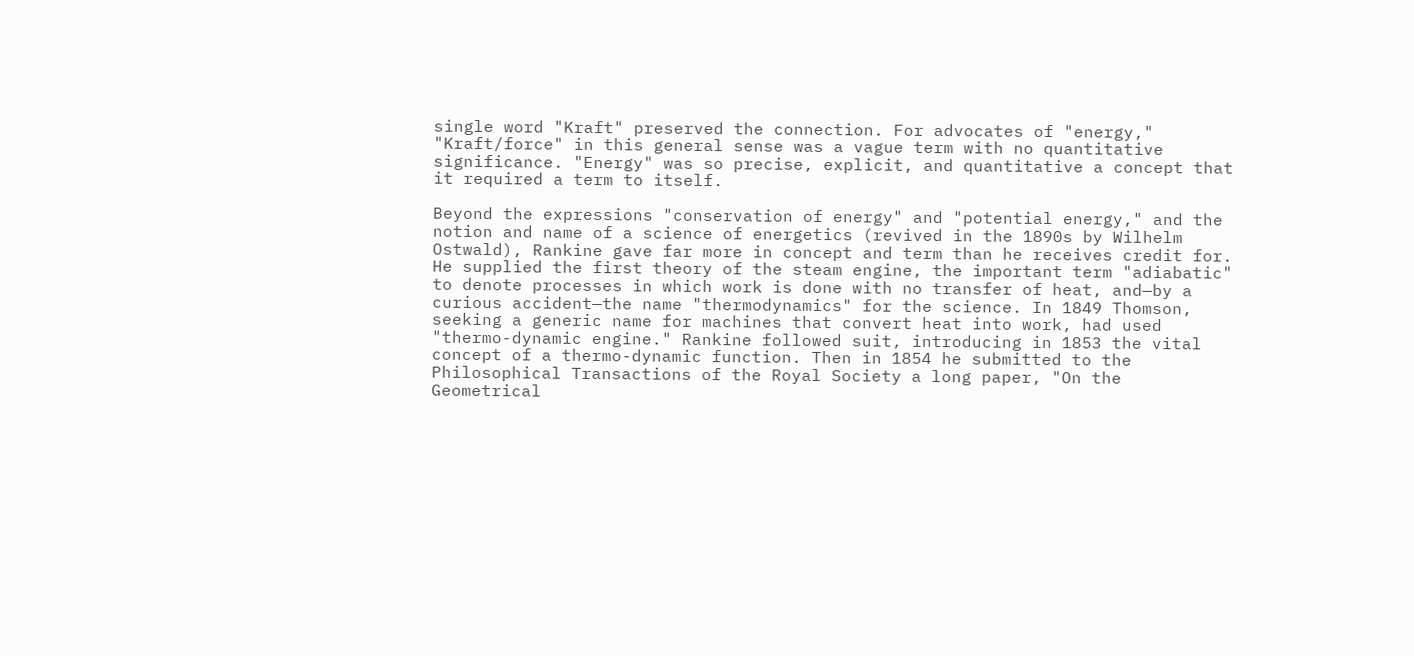single word "Kraft" preserved the connection. For advocates of "energy," "Kraft/force" in this general sense was a vague term with no quantitative significance. "Energy" was so precise, explicit, and quantitative a concept that it required a term to itself.

Beyond the expressions "conservation of energy" and "potential energy," and the notion and name of a science of energetics (revived in the 1890s by Wilhelm Ostwald), Rankine gave far more in concept and term than he receives credit for. He supplied the first theory of the steam engine, the important term "adiabatic" to denote processes in which work is done with no transfer of heat, and—by a curious accident—the name "thermodynamics" for the science. In 1849 Thomson, seeking a generic name for machines that convert heat into work, had used "thermo-dynamic engine." Rankine followed suit, introducing in 1853 the vital concept of a thermo-dynamic function. Then in 1854 he submitted to the Philosophical Transactions of the Royal Society a long paper, "On the Geometrical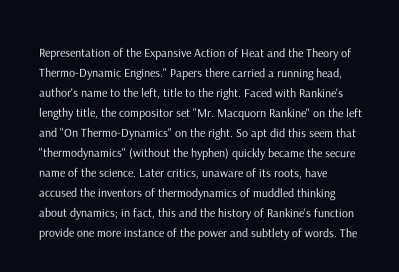Representation of the Expansive Action of Heat and the Theory of Thermo-Dynamic Engines." Papers there carried a running head, author's name to the left, title to the right. Faced with Rankine's lengthy title, the compositor set "Mr. Macquorn Rankine" on the left and "On Thermo-Dynamics" on the right. So apt did this seem that "thermodynamics" (without the hyphen) quickly became the secure name of the science. Later critics, unaware of its roots, have accused the inventors of thermodynamics of muddled thinking about dynamics; in fact, this and the history of Rankine's function provide one more instance of the power and subtlety of words. The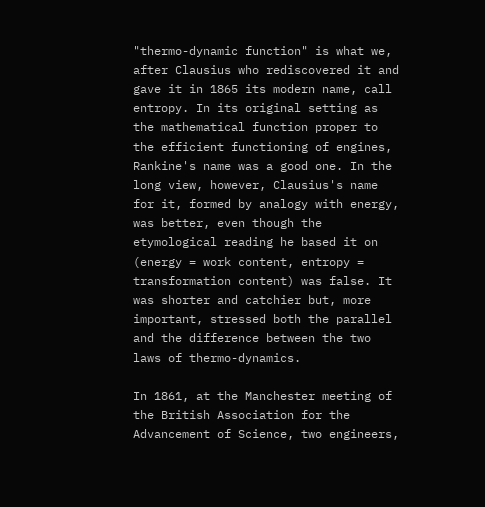"thermo-dynamic function" is what we, after Clausius who rediscovered it and gave it in 1865 its modern name, call entropy. In its original setting as the mathematical function proper to the efficient functioning of engines, Rankine's name was a good one. In the long view, however, Clausius's name for it, formed by analogy with energy, was better, even though the etymological reading he based it on (energy = work content, entropy = transformation content) was false. It was shorter and catchier but, more important, stressed both the parallel and the difference between the two laws of thermo-dynamics.

In 1861, at the Manchester meeting of the British Association for the Advancement of Science, two engineers,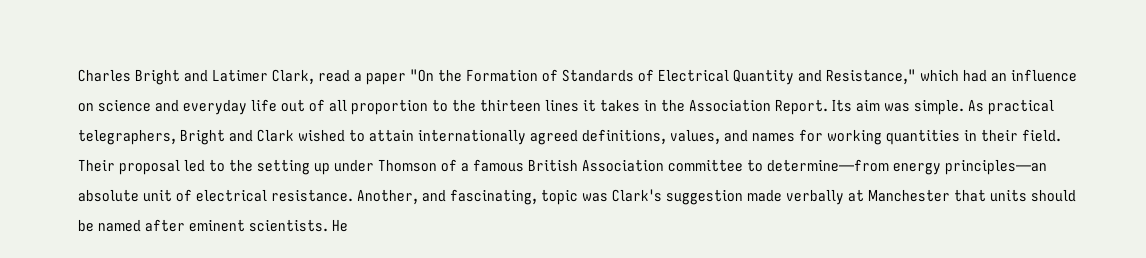Charles Bright and Latimer Clark, read a paper "On the Formation of Standards of Electrical Quantity and Resistance," which had an influence on science and everyday life out of all proportion to the thirteen lines it takes in the Association Report. Its aim was simple. As practical telegraphers, Bright and Clark wished to attain internationally agreed definitions, values, and names for working quantities in their field. Their proposal led to the setting up under Thomson of a famous British Association committee to determine—from energy principles—an absolute unit of electrical resistance. Another, and fascinating, topic was Clark's suggestion made verbally at Manchester that units should be named after eminent scientists. He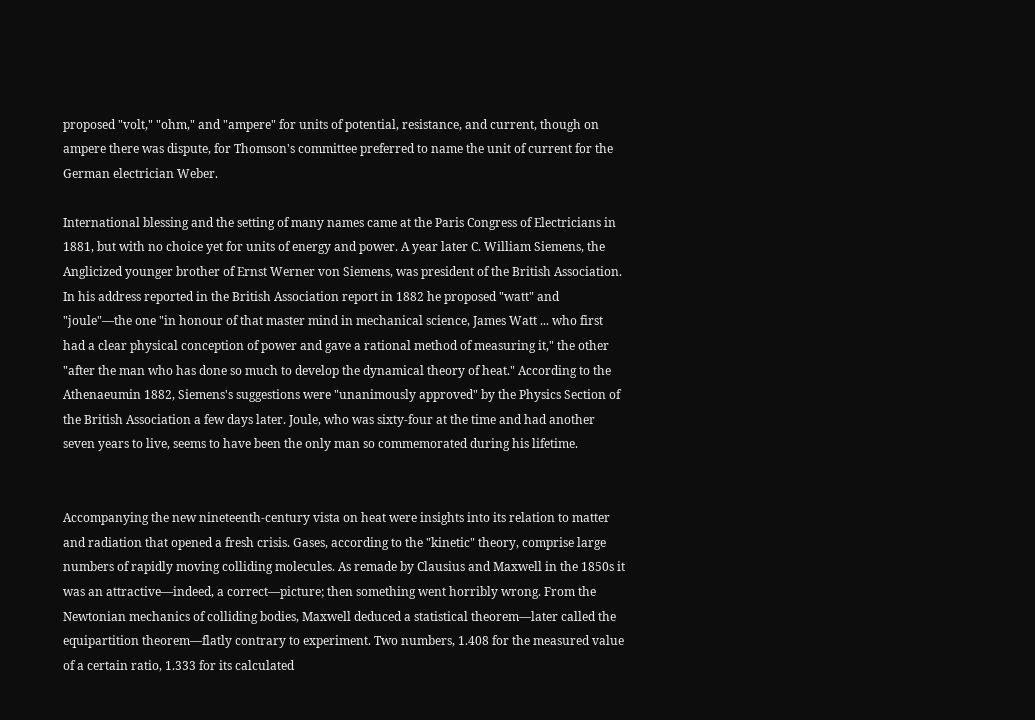proposed "volt," "ohm," and "ampere" for units of potential, resistance, and current, though on ampere there was dispute, for Thomson's committee preferred to name the unit of current for the German electrician Weber.

International blessing and the setting of many names came at the Paris Congress of Electricians in 1881, but with no choice yet for units of energy and power. A year later C. William Siemens, the Anglicized younger brother of Ernst Werner von Siemens, was president of the British Association. In his address reported in the British Association report in 1882 he proposed "watt" and "joule"—the one "in honour of that master mind in mechanical science, James Watt ... who first had a clear physical conception of power and gave a rational method of measuring it," the other "after the man who has done so much to develop the dynamical theory of heat." According to the Athenaeumin 1882, Siemens's suggestions were "unanimously approved" by the Physics Section of the British Association a few days later. Joule, who was sixty-four at the time and had another seven years to live, seems to have been the only man so commemorated during his lifetime.


Accompanying the new nineteenth-century vista on heat were insights into its relation to matter and radiation that opened a fresh crisis. Gases, according to the "kinetic" theory, comprise large numbers of rapidly moving colliding molecules. As remade by Clausius and Maxwell in the 1850s it was an attractive—indeed, a correct—picture; then something went horribly wrong. From the Newtonian mechanics of colliding bodies, Maxwell deduced a statistical theorem—later called the equipartition theorem—flatly contrary to experiment. Two numbers, 1.408 for the measured value of a certain ratio, 1.333 for its calculated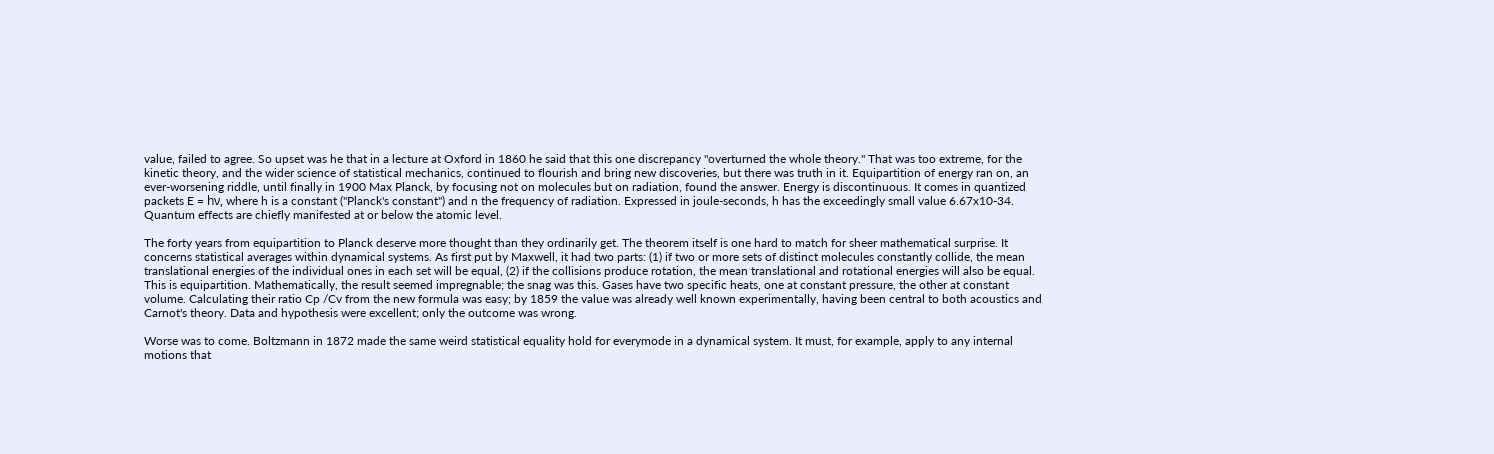value, failed to agree. So upset was he that in a lecture at Oxford in 1860 he said that this one discrepancy "overturned the whole theory." That was too extreme, for the kinetic theory, and the wider science of statistical mechanics, continued to flourish and bring new discoveries, but there was truth in it. Equipartition of energy ran on, an ever-worsening riddle, until finally in 1900 Max Planck, by focusing not on molecules but on radiation, found the answer. Energy is discontinuous. It comes in quantized packets E = hν, where h is a constant ("Planck's constant") and n the frequency of radiation. Expressed in joule-seconds, h has the exceedingly small value 6.67x10-34. Quantum effects are chiefly manifested at or below the atomic level.

The forty years from equipartition to Planck deserve more thought than they ordinarily get. The theorem itself is one hard to match for sheer mathematical surprise. It concerns statistical averages within dynamical systems. As first put by Maxwell, it had two parts: (1) if two or more sets of distinct molecules constantly collide, the mean translational energies of the individual ones in each set will be equal, (2) if the collisions produce rotation, the mean translational and rotational energies will also be equal. This is equipartition. Mathematically, the result seemed impregnable; the snag was this. Gases have two specific heats, one at constant pressure, the other at constant volume. Calculating their ratio Cp /Cv from the new formula was easy; by 1859 the value was already well known experimentally, having been central to both acoustics and Carnot's theory. Data and hypothesis were excellent; only the outcome was wrong.

Worse was to come. Boltzmann in 1872 made the same weird statistical equality hold for everymode in a dynamical system. It must, for example, apply to any internal motions that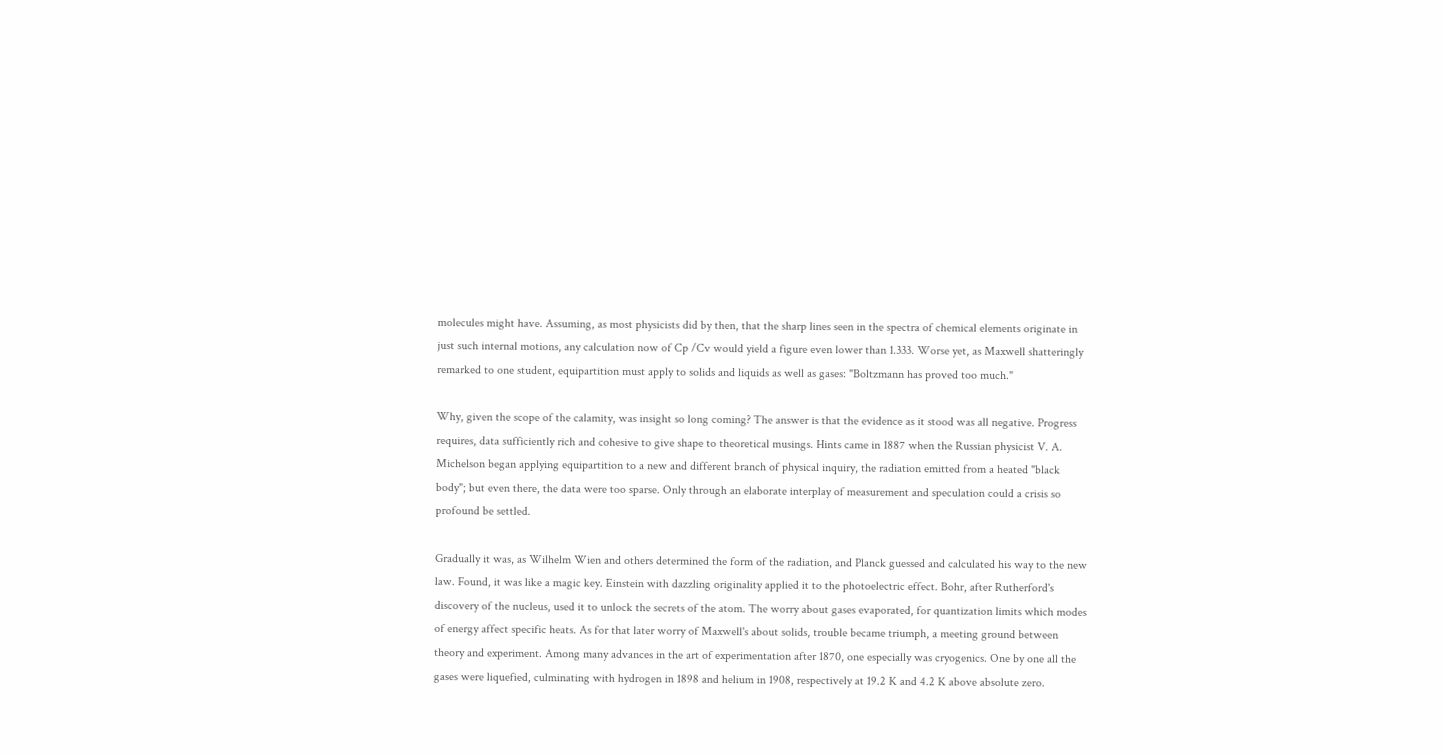molecules might have. Assuming, as most physicists did by then, that the sharp lines seen in the spectra of chemical elements originate in just such internal motions, any calculation now of Cp /Cv would yield a figure even lower than 1.333. Worse yet, as Maxwell shatteringly remarked to one student, equipartition must apply to solids and liquids as well as gases: "Boltzmann has proved too much."

Why, given the scope of the calamity, was insight so long coming? The answer is that the evidence as it stood was all negative. Progress requires, data sufficiently rich and cohesive to give shape to theoretical musings. Hints came in 1887 when the Russian physicist V. A. Michelson began applying equipartition to a new and different branch of physical inquiry, the radiation emitted from a heated "black body"; but even there, the data were too sparse. Only through an elaborate interplay of measurement and speculation could a crisis so profound be settled.

Gradually it was, as Wilhelm Wien and others determined the form of the radiation, and Planck guessed and calculated his way to the new law. Found, it was like a magic key. Einstein with dazzling originality applied it to the photoelectric effect. Bohr, after Rutherford's discovery of the nucleus, used it to unlock the secrets of the atom. The worry about gases evaporated, for quantization limits which modes of energy affect specific heats. As for that later worry of Maxwell's about solids, trouble became triumph, a meeting ground between theory and experiment. Among many advances in the art of experimentation after 1870, one especially was cryogenics. One by one all the gases were liquefied, culminating with hydrogen in 1898 and helium in 1908, respectively at 19.2 K and 4.2 K above absolute zero.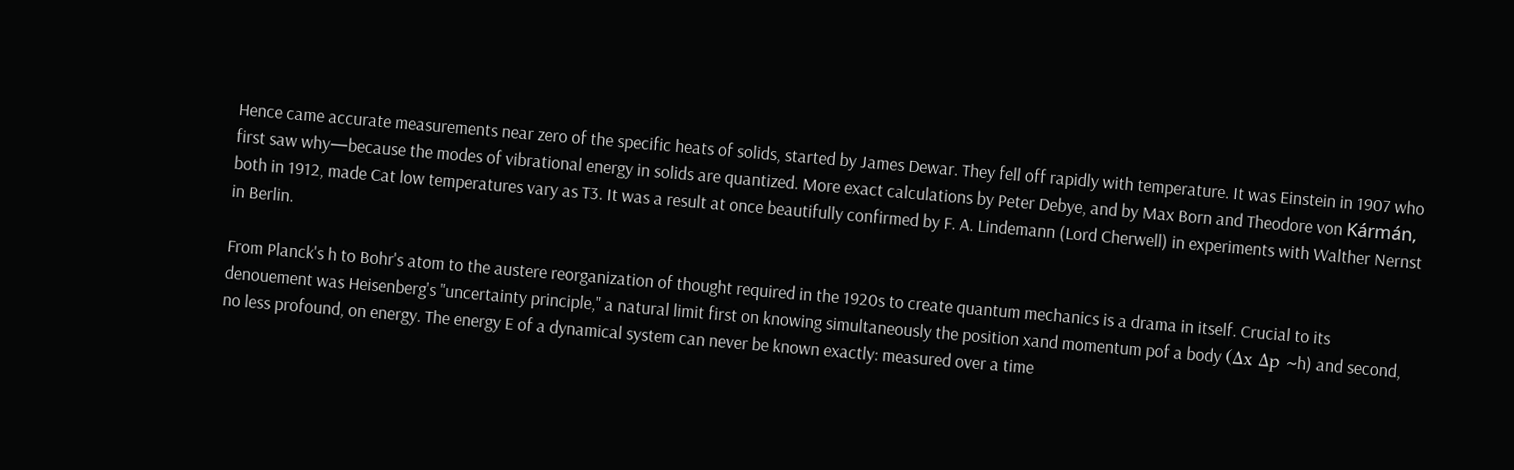Hence came accurate measurements near zero of the specific heats of solids, started by James Dewar. They fell off rapidly with temperature. It was Einstein in 1907 who first saw why—because the modes of vibrational energy in solids are quantized. More exact calculations by Peter Debye, and by Max Born and Theodore von Kármán, both in 1912, made Cat low temperatures vary as T3. It was a result at once beautifully confirmed by F. A. Lindemann (Lord Cherwell) in experiments with Walther Nernst in Berlin.

From Planck's h to Bohr's atom to the austere reorganization of thought required in the 1920s to create quantum mechanics is a drama in itself. Crucial to its denouement was Heisenberg's "uncertainty principle," a natural limit first on knowing simultaneously the position xand momentum pof a body (Δx Δp ~h) and second, no less profound, on energy. The energy E of a dynamical system can never be known exactly: measured over a time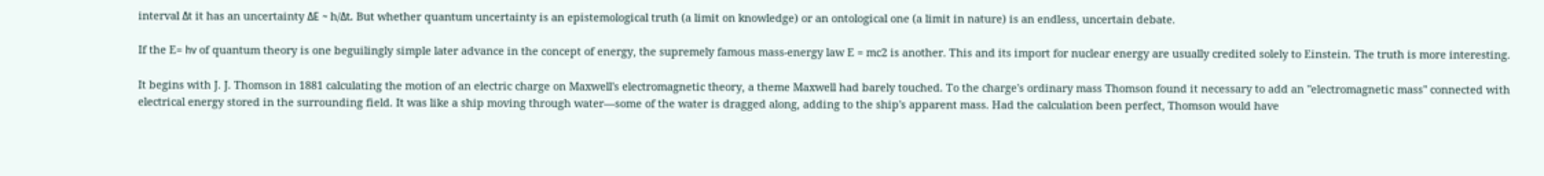interval Δt it has an uncertainty ΔE ~ h/Δt. But whether quantum uncertainty is an epistemological truth (a limit on knowledge) or an ontological one (a limit in nature) is an endless, uncertain debate.

If the E= hν of quantum theory is one beguilingly simple later advance in the concept of energy, the supremely famous mass-energy law E = mc2 is another. This and its import for nuclear energy are usually credited solely to Einstein. The truth is more interesting.

It begins with J. J. Thomson in 1881 calculating the motion of an electric charge on Maxwell's electromagnetic theory, a theme Maxwell had barely touched. To the charge's ordinary mass Thomson found it necessary to add an "electromagnetic mass" connected with electrical energy stored in the surrounding field. It was like a ship moving through water—some of the water is dragged along, adding to the ship's apparent mass. Had the calculation been perfect, Thomson would have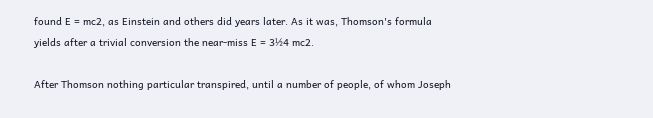found E = mc2, as Einstein and others did years later. As it was, Thomson's formula yields after a trivial conversion the near-miss E = 3½4 mc2.

After Thomson nothing particular transpired, until a number of people, of whom Joseph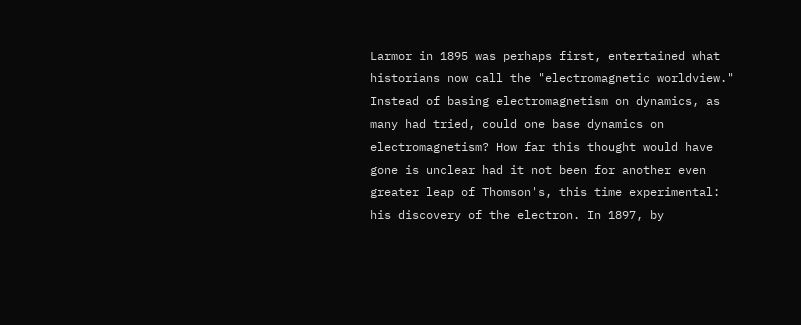Larmor in 1895 was perhaps first, entertained what historians now call the "electromagnetic worldview." Instead of basing electromagnetism on dynamics, as many had tried, could one base dynamics on electromagnetism? How far this thought would have gone is unclear had it not been for another even greater leap of Thomson's, this time experimental: his discovery of the electron. In 1897, by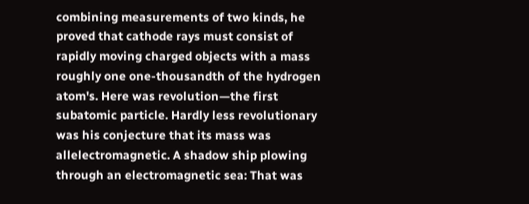combining measurements of two kinds, he proved that cathode rays must consist of rapidly moving charged objects with a mass roughly one one-thousandth of the hydrogen atom's. Here was revolution—the first subatomic particle. Hardly less revolutionary was his conjecture that its mass was allelectromagnetic. A shadow ship plowing through an electromagnetic sea: That was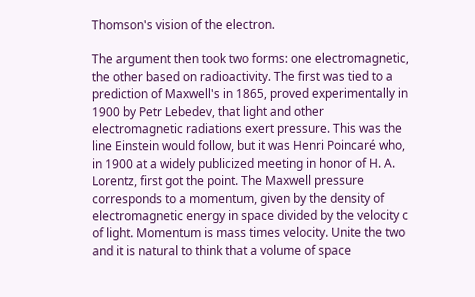Thomson's vision of the electron.

The argument then took two forms: one electromagnetic, the other based on radioactivity. The first was tied to a prediction of Maxwell's in 1865, proved experimentally in 1900 by Petr Lebedev, that light and other electromagnetic radiations exert pressure. This was the line Einstein would follow, but it was Henri Poincaré who, in 1900 at a widely publicized meeting in honor of H. A. Lorentz, first got the point. The Maxwell pressure corresponds to a momentum, given by the density of electromagnetic energy in space divided by the velocity c of light. Momentum is mass times velocity. Unite the two and it is natural to think that a volume of space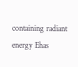containing radiant energy Ehas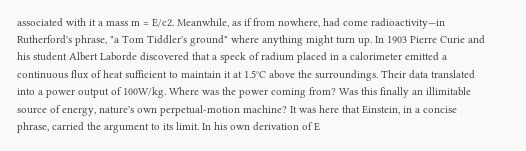associated with it a mass m = E/c2. Meanwhile, as if from nowhere, had come radioactivity—in Rutherford's phrase, "a Tom Tiddler's ground" where anything might turn up. In 1903 Pierre Curie and his student Albert Laborde discovered that a speck of radium placed in a calorimeter emitted a continuous flux of heat sufficient to maintain it at 1.5°C above the surroundings. Their data translated into a power output of 100W/kg. Where was the power coming from? Was this finally an illimitable source of energy, nature's own perpetual-motion machine? It was here that Einstein, in a concise phrase, carried the argument to its limit. In his own derivation of E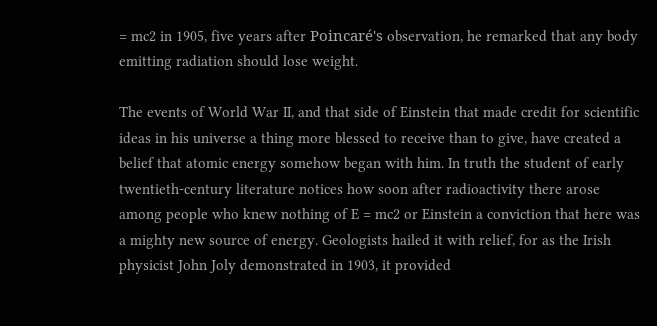= mc2 in 1905, five years after Poincaré's observation, he remarked that any body emitting radiation should lose weight.

The events of World War II, and that side of Einstein that made credit for scientific ideas in his universe a thing more blessed to receive than to give, have created a belief that atomic energy somehow began with him. In truth the student of early twentieth-century literature notices how soon after radioactivity there arose among people who knew nothing of E = mc2 or Einstein a conviction that here was a mighty new source of energy. Geologists hailed it with relief, for as the Irish physicist John Joly demonstrated in 1903, it provided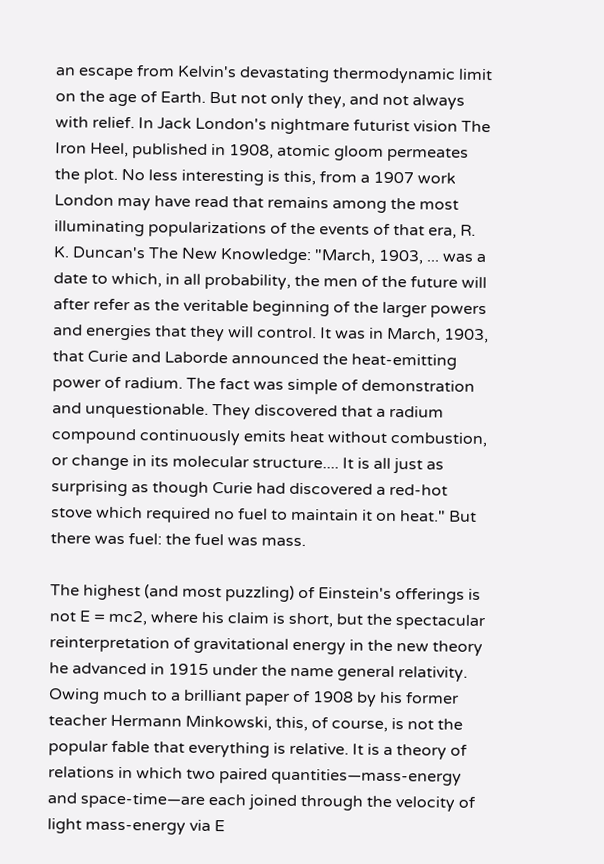an escape from Kelvin's devastating thermodynamic limit on the age of Earth. But not only they, and not always with relief. In Jack London's nightmare futurist vision The Iron Heel, published in 1908, atomic gloom permeates the plot. No less interesting is this, from a 1907 work London may have read that remains among the most illuminating popularizations of the events of that era, R. K. Duncan's The New Knowledge: "March, 1903, ... was a date to which, in all probability, the men of the future will after refer as the veritable beginning of the larger powers and energies that they will control. It was in March, 1903, that Curie and Laborde announced the heat-emitting power of radium. The fact was simple of demonstration and unquestionable. They discovered that a radium compound continuously emits heat without combustion, or change in its molecular structure.... It is all just as surprising as though Curie had discovered a red-hot stove which required no fuel to maintain it on heat." But there was fuel: the fuel was mass.

The highest (and most puzzling) of Einstein's offerings is not E = mc2, where his claim is short, but the spectacular reinterpretation of gravitational energy in the new theory he advanced in 1915 under the name general relativity. Owing much to a brilliant paper of 1908 by his former teacher Hermann Minkowski, this, of course, is not the popular fable that everything is relative. It is a theory of relations in which two paired quantities—mass-energy and space-time—are each joined through the velocity of light mass-energy via E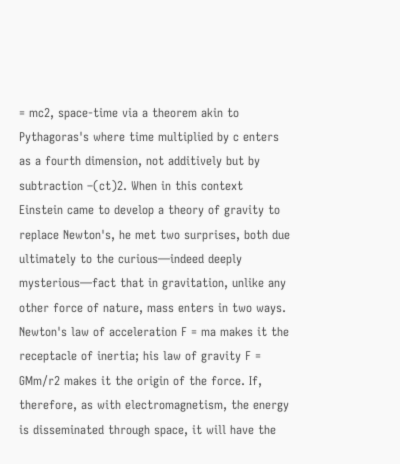= mc2, space-time via a theorem akin to Pythagoras's where time multiplied by c enters as a fourth dimension, not additively but by subtraction –(ct)2. When in this context Einstein came to develop a theory of gravity to replace Newton's, he met two surprises, both due ultimately to the curious—indeed deeply mysterious—fact that in gravitation, unlike any other force of nature, mass enters in two ways. Newton's law of acceleration F = ma makes it the receptacle of inertia; his law of gravity F = GMm/r2 makes it the origin of the force. If, therefore, as with electromagnetism, the energy is disseminated through space, it will have the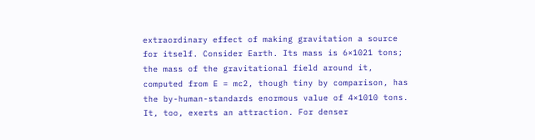extraordinary effect of making gravitation a source for itself. Consider Earth. Its mass is 6×1021 tons; the mass of the gravitational field around it, computed from E = mc2, though tiny by comparison, has the by-human-standards enormous value of 4×1010 tons. It, too, exerts an attraction. For denser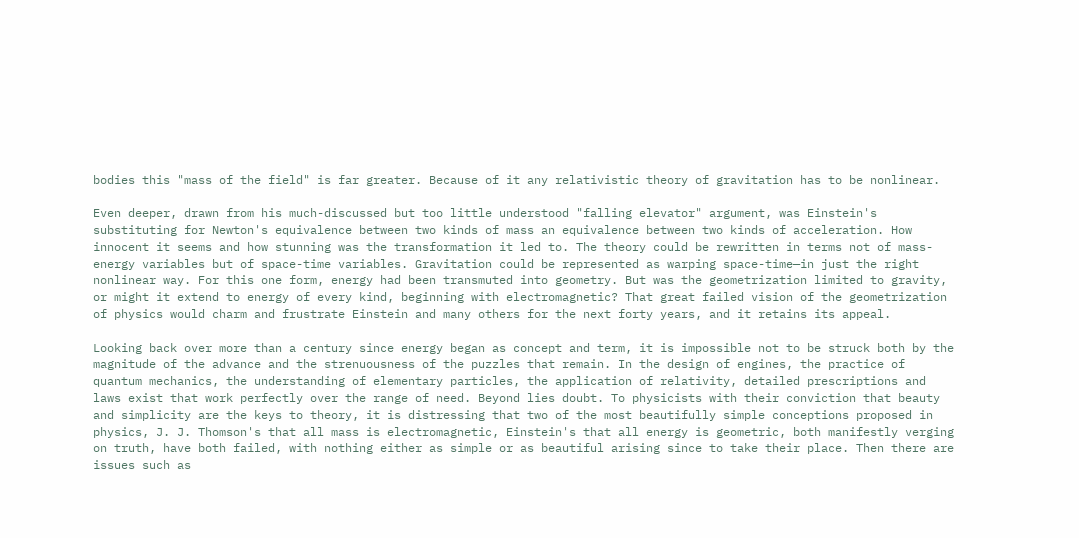bodies this "mass of the field" is far greater. Because of it any relativistic theory of gravitation has to be nonlinear.

Even deeper, drawn from his much-discussed but too little understood "falling elevator" argument, was Einstein's substituting for Newton's equivalence between two kinds of mass an equivalence between two kinds of acceleration. How innocent it seems and how stunning was the transformation it led to. The theory could be rewritten in terms not of mass-energy variables but of space-time variables. Gravitation could be represented as warping space-time—in just the right nonlinear way. For this one form, energy had been transmuted into geometry. But was the geometrization limited to gravity, or might it extend to energy of every kind, beginning with electromagnetic? That great failed vision of the geometrization of physics would charm and frustrate Einstein and many others for the next forty years, and it retains its appeal.

Looking back over more than a century since energy began as concept and term, it is impossible not to be struck both by the magnitude of the advance and the strenuousness of the puzzles that remain. In the design of engines, the practice of quantum mechanics, the understanding of elementary particles, the application of relativity, detailed prescriptions and laws exist that work perfectly over the range of need. Beyond lies doubt. To physicists with their conviction that beauty and simplicity are the keys to theory, it is distressing that two of the most beautifully simple conceptions proposed in physics, J. J. Thomson's that all mass is electromagnetic, Einstein's that all energy is geometric, both manifestly verging on truth, have both failed, with nothing either as simple or as beautiful arising since to take their place. Then there are issues such as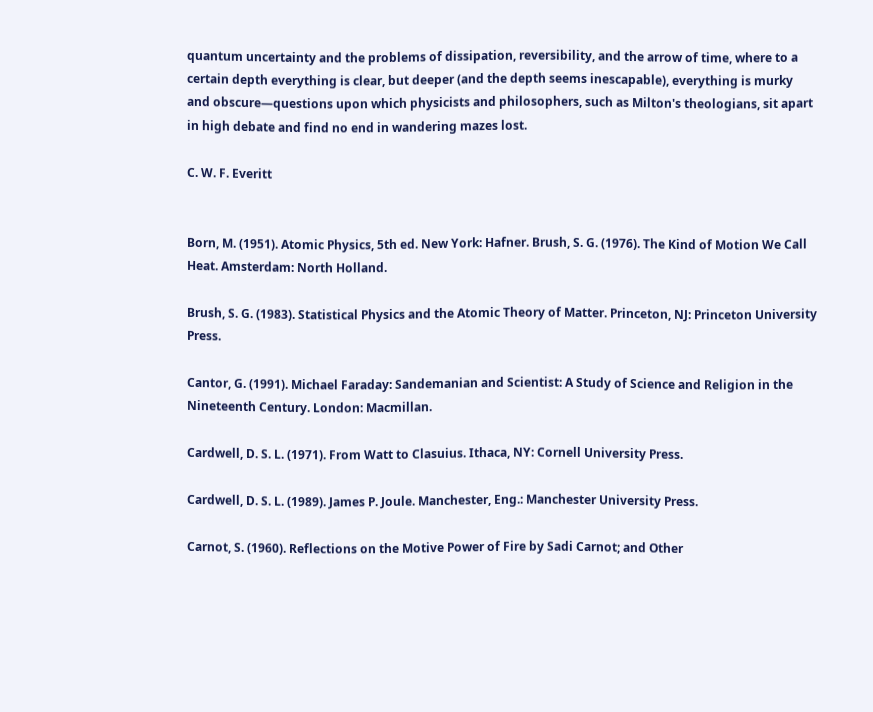quantum uncertainty and the problems of dissipation, reversibility, and the arrow of time, where to a certain depth everything is clear, but deeper (and the depth seems inescapable), everything is murky and obscure—questions upon which physicists and philosophers, such as Milton's theologians, sit apart in high debate and find no end in wandering mazes lost.

C. W. F. Everitt


Born, M. (1951). Atomic Physics, 5th ed. New York: Hafner. Brush, S. G. (1976). The Kind of Motion We Call Heat. Amsterdam: North Holland.

Brush, S. G. (1983). Statistical Physics and the Atomic Theory of Matter. Princeton, NJ: Princeton University Press.

Cantor, G. (1991). Michael Faraday: Sandemanian and Scientist: A Study of Science and Religion in the Nineteenth Century. London: Macmillan.

Cardwell, D. S. L. (1971). From Watt to Clasuius. Ithaca, NY: Cornell University Press.

Cardwell, D. S. L. (1989). James P. Joule. Manchester, Eng.: Manchester University Press.

Carnot, S. (1960). Reflections on the Motive Power of Fire by Sadi Carnot; and Other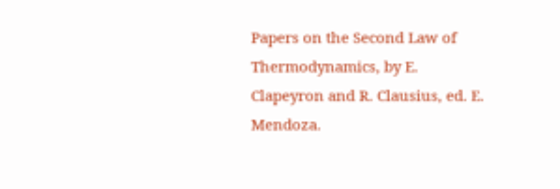Papers on the Second Law of Thermodynamics, by E. Clapeyron and R. Clausius, ed. E. Mendoza.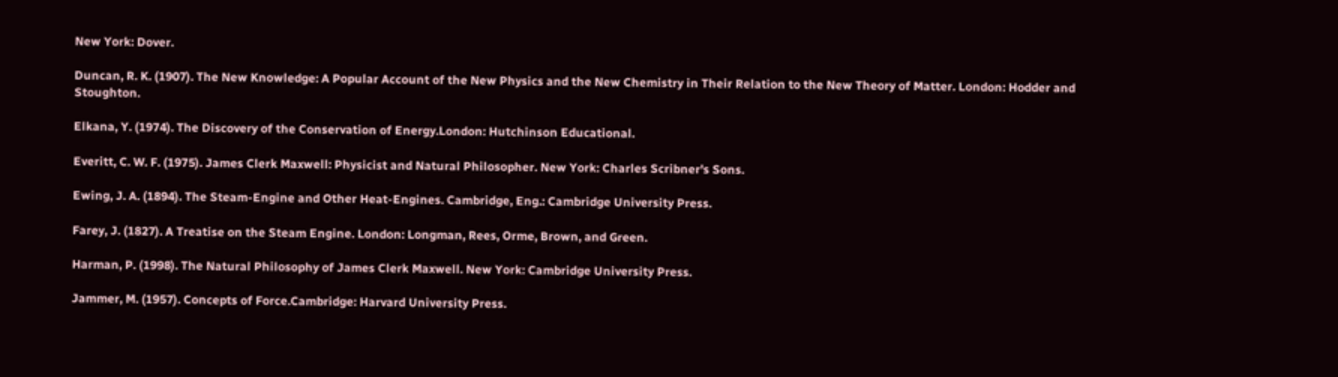New York: Dover.

Duncan, R. K. (1907). The New Knowledge: A Popular Account of the New Physics and the New Chemistry in Their Relation to the New Theory of Matter. London: Hodder and Stoughton.

Elkana, Y. (1974). The Discovery of the Conservation of Energy.London: Hutchinson Educational.

Everitt, C. W. F. (1975). James Clerk Maxwell: Physicist and Natural Philosopher. New York: Charles Scribner's Sons.

Ewing, J. A. (1894). The Steam-Engine and Other Heat-Engines. Cambridge, Eng.: Cambridge University Press.

Farey, J. (1827). A Treatise on the Steam Engine. London: Longman, Rees, Orme, Brown, and Green.

Harman, P. (1998). The Natural Philosophy of James Clerk Maxwell. New York: Cambridge University Press.

Jammer, M. (1957). Concepts of Force.Cambridge: Harvard University Press.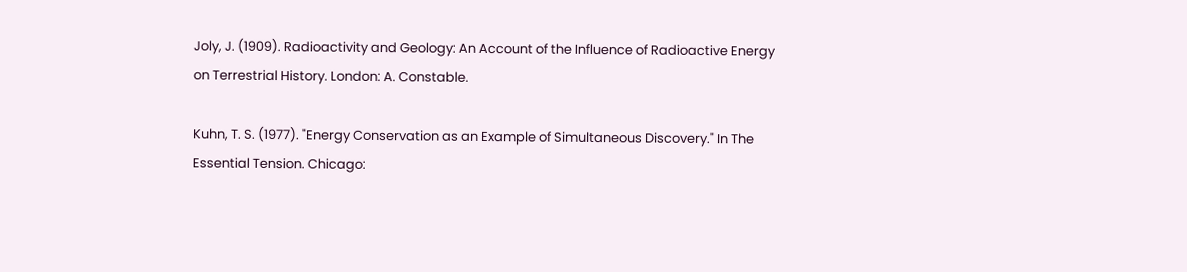Joly, J. (1909). Radioactivity and Geology: An Account of the Influence of Radioactive Energy on Terrestrial History. London: A. Constable.

Kuhn, T. S. (1977). "Energy Conservation as an Example of Simultaneous Discovery." In The Essential Tension. Chicago: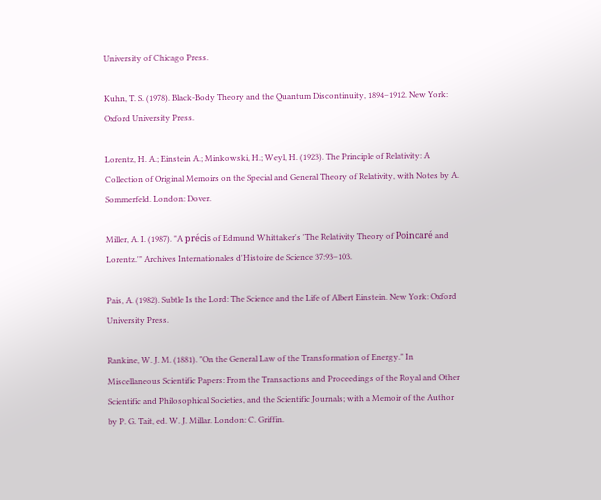University of Chicago Press.

Kuhn, T. S. (1978). Black-Body Theory and the Quantum Discontinuity, 1894–1912. New York: Oxford University Press.

Lorentz, H. A.; Einstein A.; Minkowski, H.; Weyl, H. (1923). The Principle of Relativity: A Collection of Original Memoirs on the Special and General Theory of Relativity, with Notes by A. Sommerfeld. London: Dover.

Miller, A. I. (1987). "A précis of Edmund Whittaker's 'The Relativity Theory of Poincaré and Lorentz.'" Archives Internationales d'Histoire de Science 37:93–103.

Pais, A. (1982). Subtle Is the Lord: The Science and the Life of Albert Einstein. New York: Oxford University Press.

Rankine, W. J. M. (1881). "On the General Law of the Transformation of Energy." In Miscellaneous Scientific Papers: From the Transactions and Proceedings of the Royal and Other Scientific and Philosophical Societies, and the Scientific Journals; with a Memoir of the Author by P. G. Tait, ed. W. J. Millar. London: C. Griffin.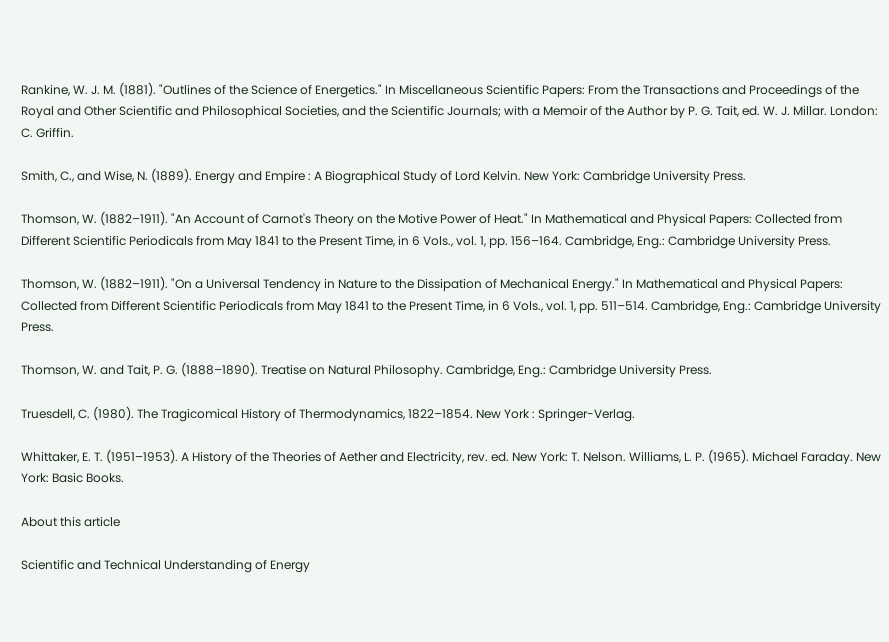Rankine, W. J. M. (1881). "Outlines of the Science of Energetics." In Miscellaneous Scientific Papers: From the Transactions and Proceedings of the Royal and Other Scientific and Philosophical Societies, and the Scientific Journals; with a Memoir of the Author by P. G. Tait, ed. W. J. Millar. London: C. Griffin.

Smith, C., and Wise, N. (1889). Energy and Empire : A Biographical Study of Lord Kelvin. New York: Cambridge University Press.

Thomson, W. (1882–1911). "An Account of Carnot's Theory on the Motive Power of Heat." In Mathematical and Physical Papers: Collected from Different Scientific Periodicals from May 1841 to the Present Time, in 6 Vols., vol. 1, pp. 156–164. Cambridge, Eng.: Cambridge University Press.

Thomson, W. (1882–1911). "On a Universal Tendency in Nature to the Dissipation of Mechanical Energy." In Mathematical and Physical Papers: Collected from Different Scientific Periodicals from May 1841 to the Present Time, in 6 Vols., vol. 1, pp. 511–514. Cambridge, Eng.: Cambridge University Press.

Thomson, W. and Tait, P. G. (1888–1890). Treatise on Natural Philosophy. Cambridge, Eng.: Cambridge University Press.

Truesdell, C. (1980). The Tragicomical History of Thermodynamics, 1822–1854. New York : Springer-Verlag.

Whittaker, E. T. (1951–1953). A History of the Theories of Aether and Electricity, rev. ed. New York: T. Nelson. Williams, L. P. (1965). Michael Faraday. New York: Basic Books.

About this article

Scientific and Technical Understanding of Energy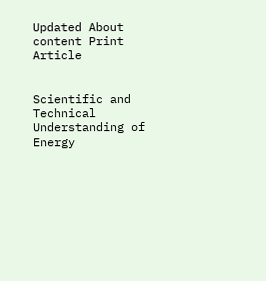Updated About content Print Article


Scientific and Technical Understanding of Energy